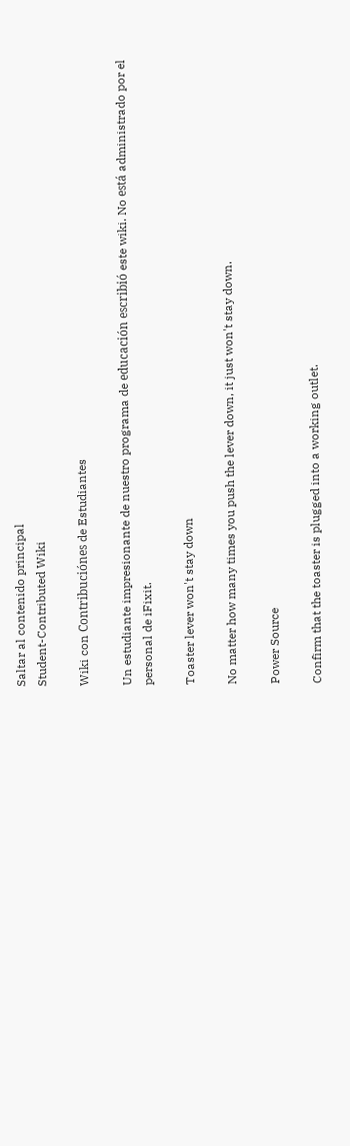Saltar al contenido principal
Student-Contributed Wiki

Wiki con Contribuciónes de Estudiantes

Un estudiante impresionante de nuestro programa de educación escribió este wiki. No está administrado por el personal de iFixit.

Toaster lever won't stay down

No matter how many times you push the lever down, it just won't stay down.

Power Source

Confirm that the toaster is plugged into a working outlet.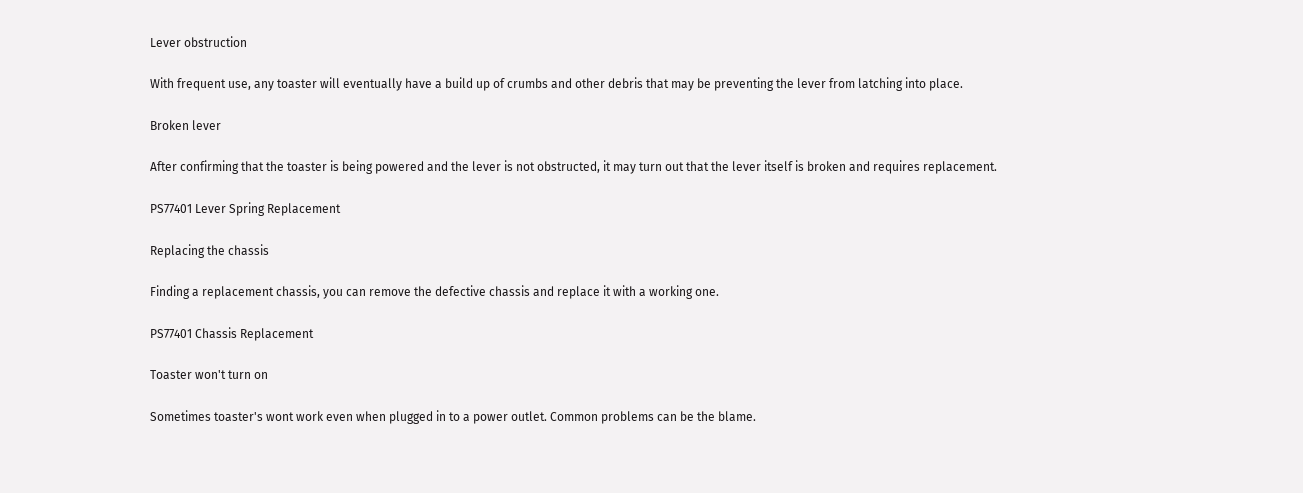Lever obstruction

With frequent use, any toaster will eventually have a build up of crumbs and other debris that may be preventing the lever from latching into place.

Broken lever

After confirming that the toaster is being powered and the lever is not obstructed, it may turn out that the lever itself is broken and requires replacement.

PS77401 Lever Spring Replacement

Replacing the chassis

Finding a replacement chassis, you can remove the defective chassis and replace it with a working one.

PS77401 Chassis Replacement

Toaster won't turn on

Sometimes toaster's wont work even when plugged in to a power outlet. Common problems can be the blame.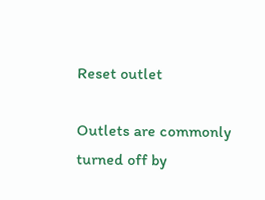Reset outlet

Outlets are commonly turned off by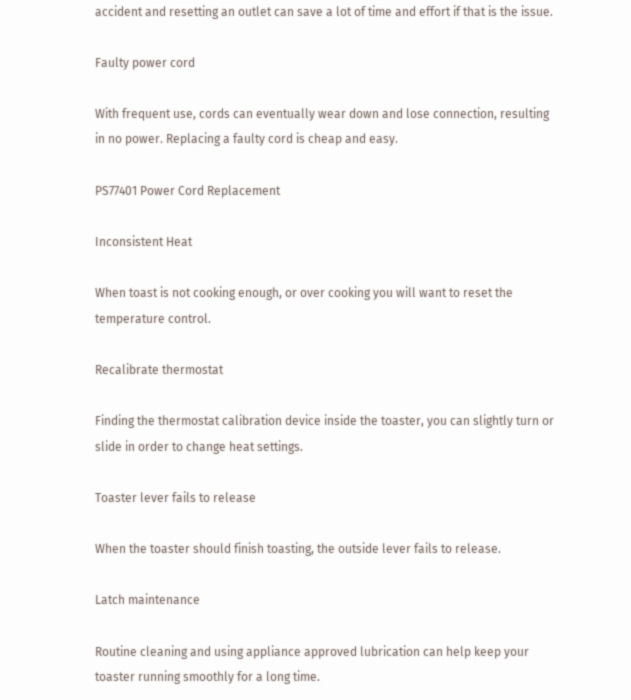accident and resetting an outlet can save a lot of time and effort if that is the issue.

Faulty power cord

With frequent use, cords can eventually wear down and lose connection, resulting in no power. Replacing a faulty cord is cheap and easy.

PS77401 Power Cord Replacement

Inconsistent Heat

When toast is not cooking enough, or over cooking you will want to reset the temperature control.

Recalibrate thermostat

Finding the thermostat calibration device inside the toaster, you can slightly turn or slide in order to change heat settings.

Toaster lever fails to release

When the toaster should finish toasting, the outside lever fails to release.

Latch maintenance

Routine cleaning and using appliance approved lubrication can help keep your toaster running smoothly for a long time.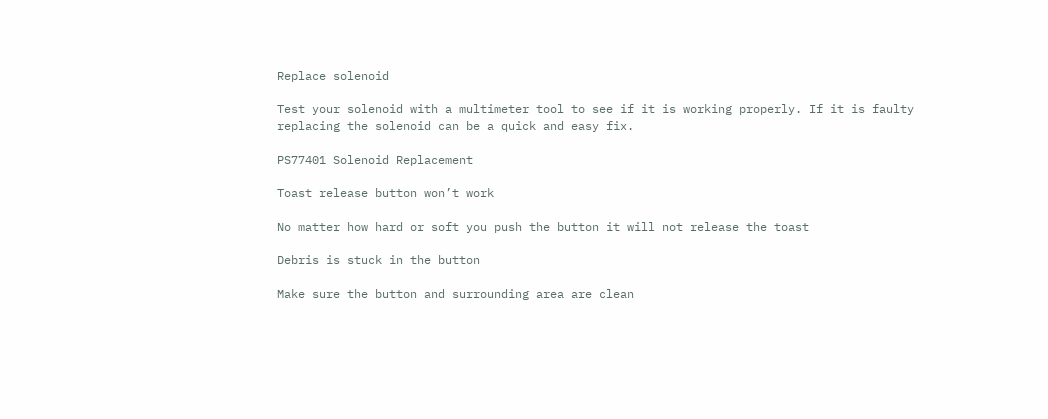Replace solenoid

Test your solenoid with a multimeter tool to see if it is working properly. If it is faulty replacing the solenoid can be a quick and easy fix.

PS77401 Solenoid Replacement

Toast release button won’t work

No matter how hard or soft you push the button it will not release the toast

Debris is stuck in the button

Make sure the button and surrounding area are clean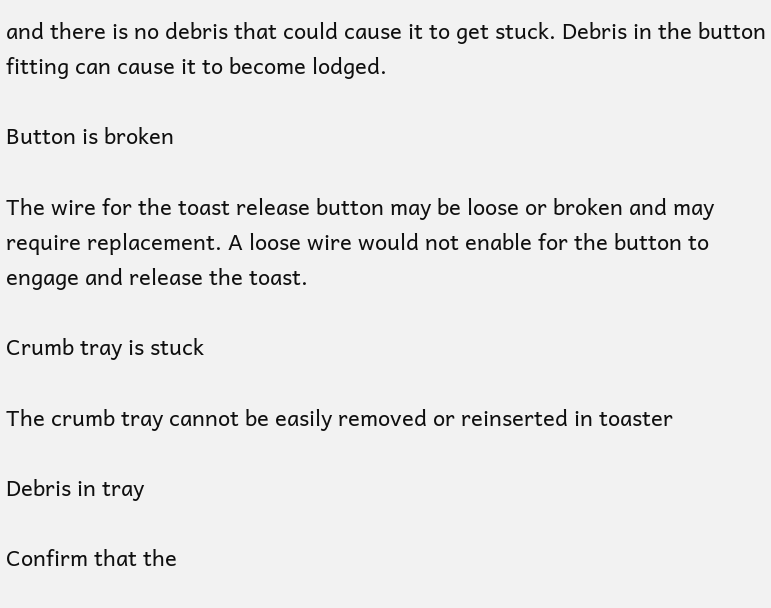and there is no debris that could cause it to get stuck. Debris in the button fitting can cause it to become lodged.

Button is broken

The wire for the toast release button may be loose or broken and may require replacement. A loose wire would not enable for the button to engage and release the toast.

Crumb tray is stuck

The crumb tray cannot be easily removed or reinserted in toaster

Debris in tray

Confirm that the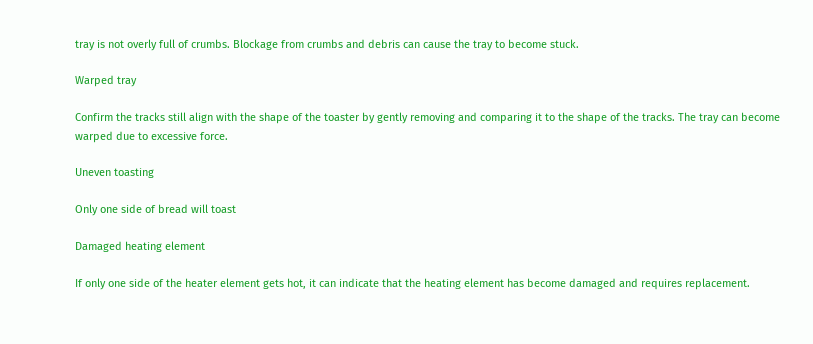tray is not overly full of crumbs. Blockage from crumbs and debris can cause the tray to become stuck.

Warped tray

Confirm the tracks still align with the shape of the toaster by gently removing and comparing it to the shape of the tracks. The tray can become warped due to excessive force.

Uneven toasting

Only one side of bread will toast

Damaged heating element

If only one side of the heater element gets hot, it can indicate that the heating element has become damaged and requires replacement.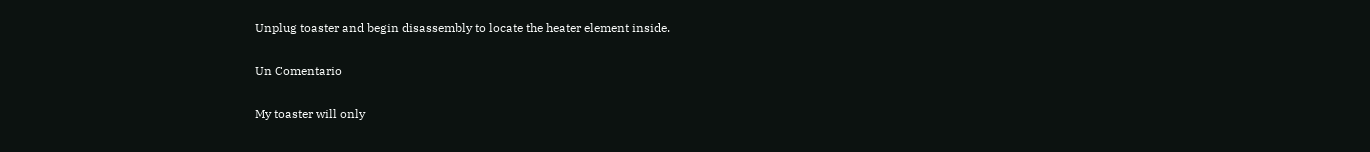Unplug toaster and begin disassembly to locate the heater element inside.

Un Comentario

My toaster will only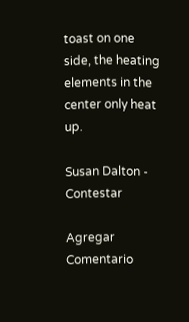toast on one side, the heating elements in the center only heat up.

Susan Dalton - Contestar

Agregar Comentario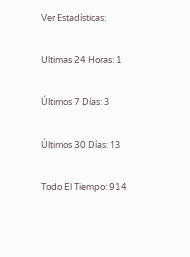Ver Estadísticas:

Ultimas 24 Horas: 1

Últimos 7 Días: 3

Últimos 30 Días: 13

Todo El Tiempo: 914